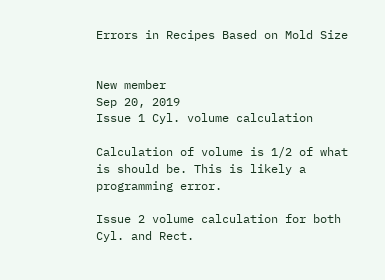Errors in Recipes Based on Mold Size


New member
Sep 20, 2019
Issue 1 Cyl. volume calculation

Calculation of volume is 1/2 of what is should be. This is likely a programming error.

Issue 2 volume calculation for both Cyl. and Rect.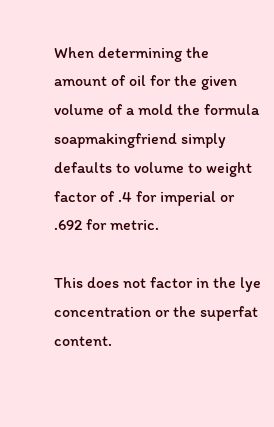When determining the amount of oil for the given volume of a mold the formula soapmakingfriend simply defaults to volume to weight factor of .4 for imperial or .692 for metric.

This does not factor in the lye concentration or the superfat content.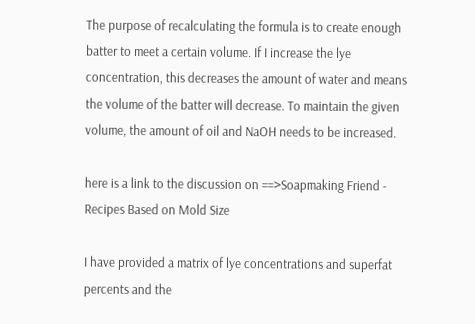The purpose of recalculating the formula is to create enough batter to meet a certain volume. If I increase the lye concentration, this decreases the amount of water and means the volume of the batter will decrease. To maintain the given volume, the amount of oil and NaOH needs to be increased.

here is a link to the discussion on ==>Soapmaking Friend - Recipes Based on Mold Size

I have provided a matrix of lye concentrations and superfat percents and the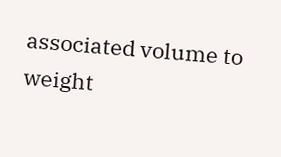associated volume to weight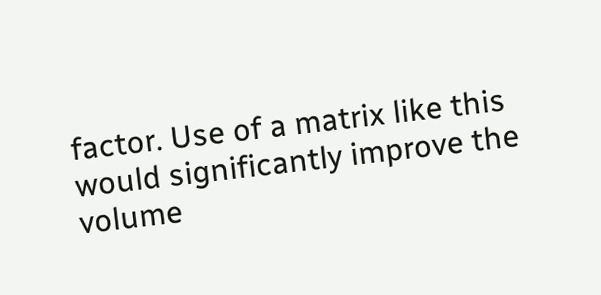factor. Use of a matrix like this would significantly improve the volume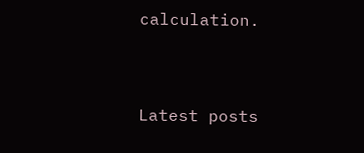calculation.


Latest posts